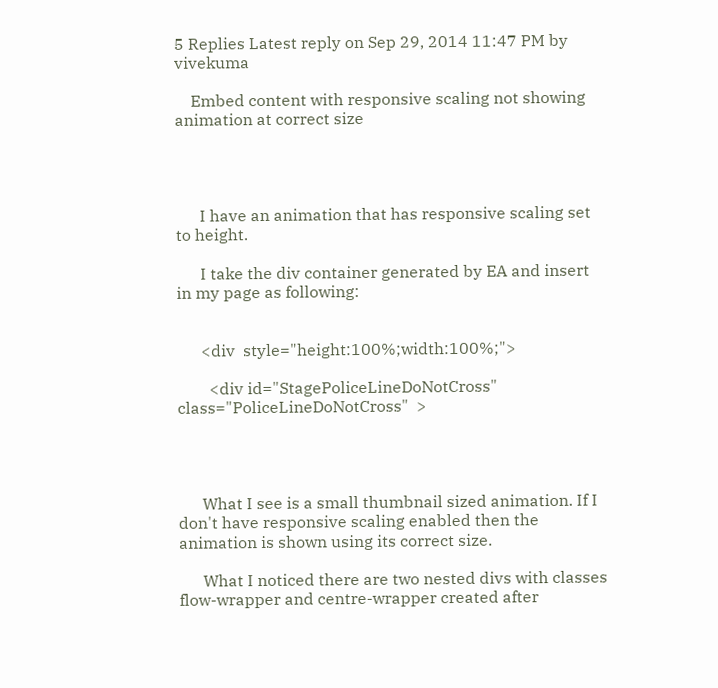5 Replies Latest reply on Sep 29, 2014 11:47 PM by vivekuma

    Embed content with responsive scaling not showing animation at correct size




      I have an animation that has responsive scaling set to height.

      I take the div container generated by EA and insert in my page as following:


      <div  style="height:100%;width:100%;">

        <div id="StagePoliceLineDoNotCross" class="PoliceLineDoNotCross"  >




      What I see is a small thumbnail sized animation. If I don't have responsive scaling enabled then the animation is shown using its correct size.

      What I noticed there are two nested divs with classes flow-wrapper and centre-wrapper created after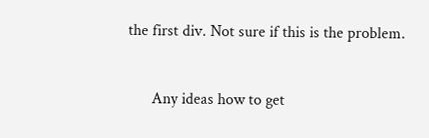the first div. Not sure if this is the problem.


      Any ideas how to get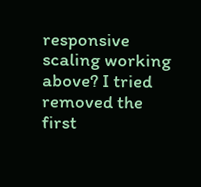responsive scaling working above? I tried removed the first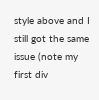style above and I still got the same issue (note my first div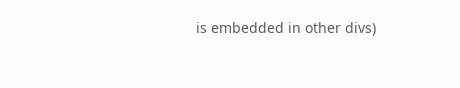is embedded in other divs)